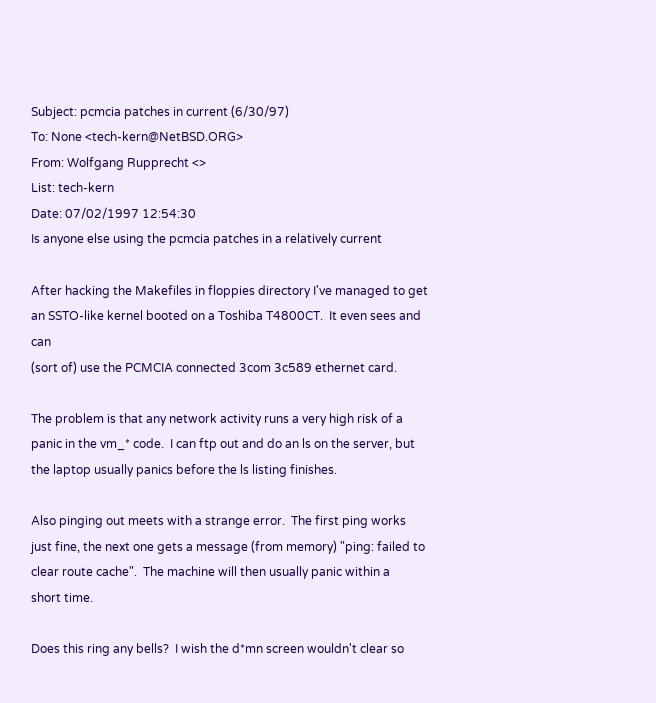Subject: pcmcia patches in current (6/30/97)
To: None <tech-kern@NetBSD.ORG>
From: Wolfgang Rupprecht <>
List: tech-kern
Date: 07/02/1997 12:54:30
Is anyone else using the pcmcia patches in a relatively current

After hacking the Makefiles in floppies directory I've managed to get
an SSTO-like kernel booted on a Toshiba T4800CT.  It even sees and can
(sort of) use the PCMCIA connected 3com 3c589 ethernet card.

The problem is that any network activity runs a very high risk of a
panic in the vm_* code.  I can ftp out and do an ls on the server, but
the laptop usually panics before the ls listing finishes.

Also pinging out meets with a strange error.  The first ping works
just fine, the next one gets a message (from memory) "ping: failed to
clear route cache".  The machine will then usually panic within a
short time.

Does this ring any bells?  I wish the d*mn screen wouldn't clear so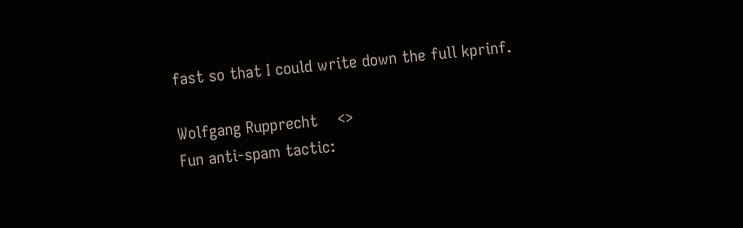fast so that I could write down the full kprinf.

Wolfgang Rupprecht    <>
Fun anti-spam tactic: